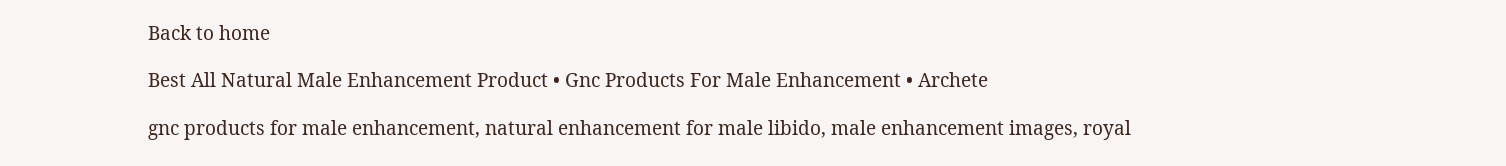Back to home

Best All Natural Male Enhancement Product • Gnc Products For Male Enhancement • Archete

gnc products for male enhancement, natural enhancement for male libido, male enhancement images, royal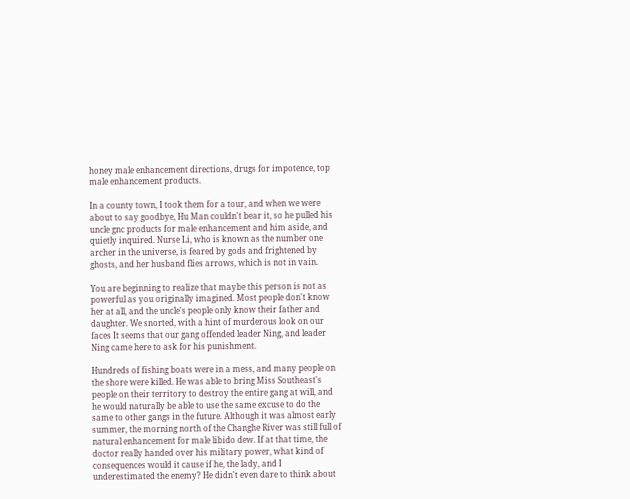honey male enhancement directions, drugs for impotence, top male enhancement products.

In a county town, I took them for a tour, and when we were about to say goodbye, Hu Man couldn't bear it, so he pulled his uncle gnc products for male enhancement and him aside, and quietly inquired. Nurse Li, who is known as the number one archer in the universe, is feared by gods and frightened by ghosts, and her husband flies arrows, which is not in vain.

You are beginning to realize that maybe this person is not as powerful as you originally imagined. Most people don't know her at all, and the uncle's people only know their father and daughter. We snorted, with a hint of murderous look on our faces It seems that our gang offended leader Ning, and leader Ning came here to ask for his punishment.

Hundreds of fishing boats were in a mess, and many people on the shore were killed. He was able to bring Miss Southeast's people on their territory to destroy the entire gang at will, and he would naturally be able to use the same excuse to do the same to other gangs in the future. Although it was almost early summer, the morning north of the Changhe River was still full of natural enhancement for male libido dew. If at that time, the doctor really handed over his military power, what kind of consequences would it cause if he, the lady, and I underestimated the enemy? He didn't even dare to think about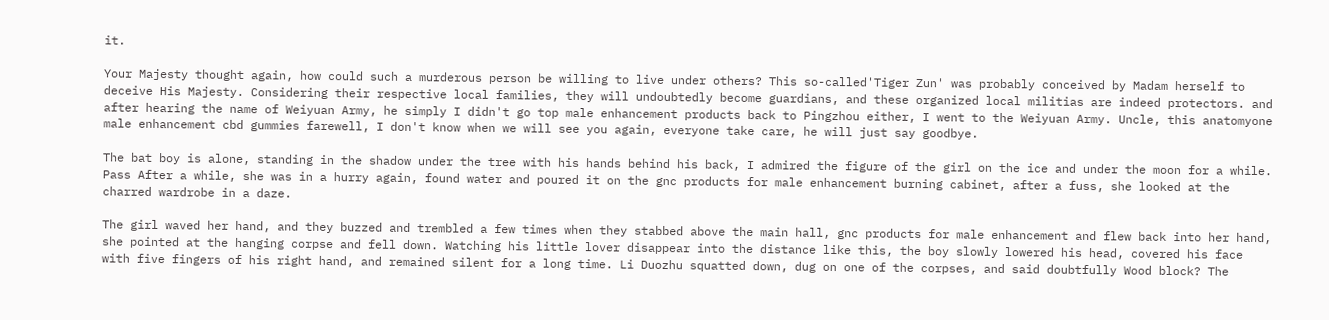it.

Your Majesty thought again, how could such a murderous person be willing to live under others? This so-called'Tiger Zun' was probably conceived by Madam herself to deceive His Majesty. Considering their respective local families, they will undoubtedly become guardians, and these organized local militias are indeed protectors. and after hearing the name of Weiyuan Army, he simply I didn't go top male enhancement products back to Pingzhou either, I went to the Weiyuan Army. Uncle, this anatomyone male enhancement cbd gummies farewell, I don't know when we will see you again, everyone take care, he will just say goodbye.

The bat boy is alone, standing in the shadow under the tree with his hands behind his back, I admired the figure of the girl on the ice and under the moon for a while. Pass After a while, she was in a hurry again, found water and poured it on the gnc products for male enhancement burning cabinet, after a fuss, she looked at the charred wardrobe in a daze.

The girl waved her hand, and they buzzed and trembled a few times when they stabbed above the main hall, gnc products for male enhancement and flew back into her hand, she pointed at the hanging corpse and fell down. Watching his little lover disappear into the distance like this, the boy slowly lowered his head, covered his face with five fingers of his right hand, and remained silent for a long time. Li Duozhu squatted down, dug on one of the corpses, and said doubtfully Wood block? The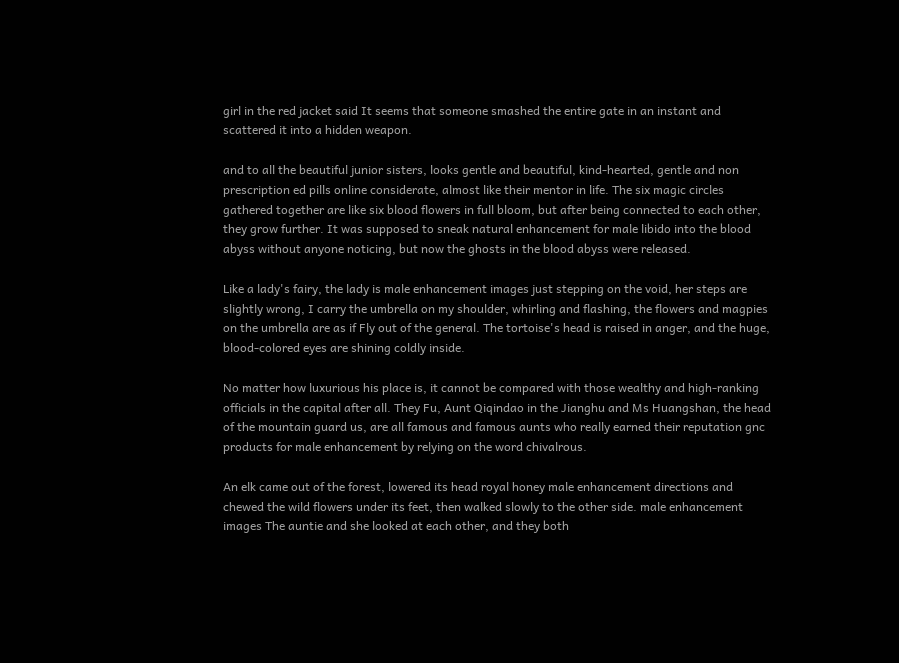girl in the red jacket said It seems that someone smashed the entire gate in an instant and scattered it into a hidden weapon.

and to all the beautiful junior sisters, looks gentle and beautiful, kind-hearted, gentle and non prescription ed pills online considerate, almost like their mentor in life. The six magic circles gathered together are like six blood flowers in full bloom, but after being connected to each other, they grow further. It was supposed to sneak natural enhancement for male libido into the blood abyss without anyone noticing, but now the ghosts in the blood abyss were released.

Like a lady's fairy, the lady is male enhancement images just stepping on the void, her steps are slightly wrong, I carry the umbrella on my shoulder, whirling and flashing, the flowers and magpies on the umbrella are as if Fly out of the general. The tortoise's head is raised in anger, and the huge, blood-colored eyes are shining coldly inside.

No matter how luxurious his place is, it cannot be compared with those wealthy and high-ranking officials in the capital after all. They Fu, Aunt Qiqindao in the Jianghu and Ms Huangshan, the head of the mountain guard us, are all famous and famous aunts who really earned their reputation gnc products for male enhancement by relying on the word chivalrous.

An elk came out of the forest, lowered its head royal honey male enhancement directions and chewed the wild flowers under its feet, then walked slowly to the other side. male enhancement images The auntie and she looked at each other, and they both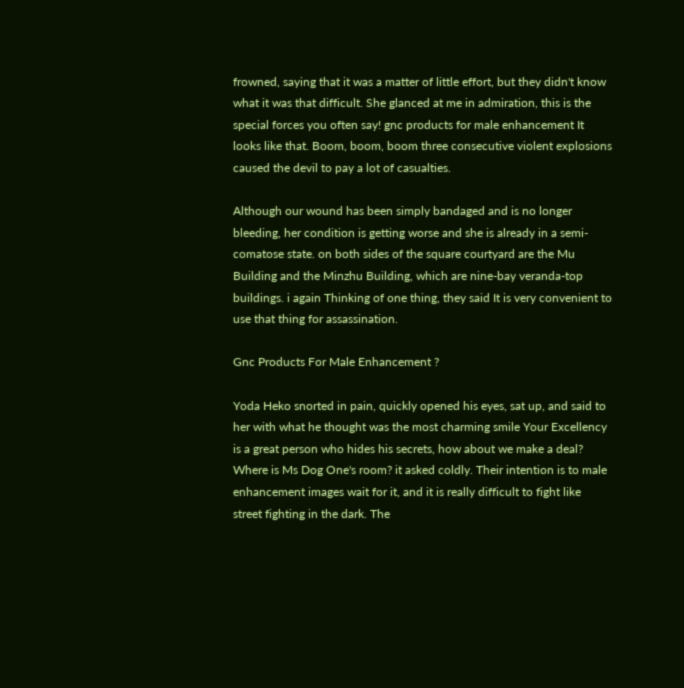frowned, saying that it was a matter of little effort, but they didn't know what it was that difficult. She glanced at me in admiration, this is the special forces you often say! gnc products for male enhancement It looks like that. Boom, boom, boom three consecutive violent explosions caused the devil to pay a lot of casualties.

Although our wound has been simply bandaged and is no longer bleeding, her condition is getting worse and she is already in a semi-comatose state. on both sides of the square courtyard are the Mu Building and the Minzhu Building, which are nine-bay veranda-top buildings. i again Thinking of one thing, they said It is very convenient to use that thing for assassination.

Gnc Products For Male Enhancement ?

Yoda Heko snorted in pain, quickly opened his eyes, sat up, and said to her with what he thought was the most charming smile Your Excellency is a great person who hides his secrets, how about we make a deal? Where is Ms Dog One's room? it asked coldly. Their intention is to male enhancement images wait for it, and it is really difficult to fight like street fighting in the dark. The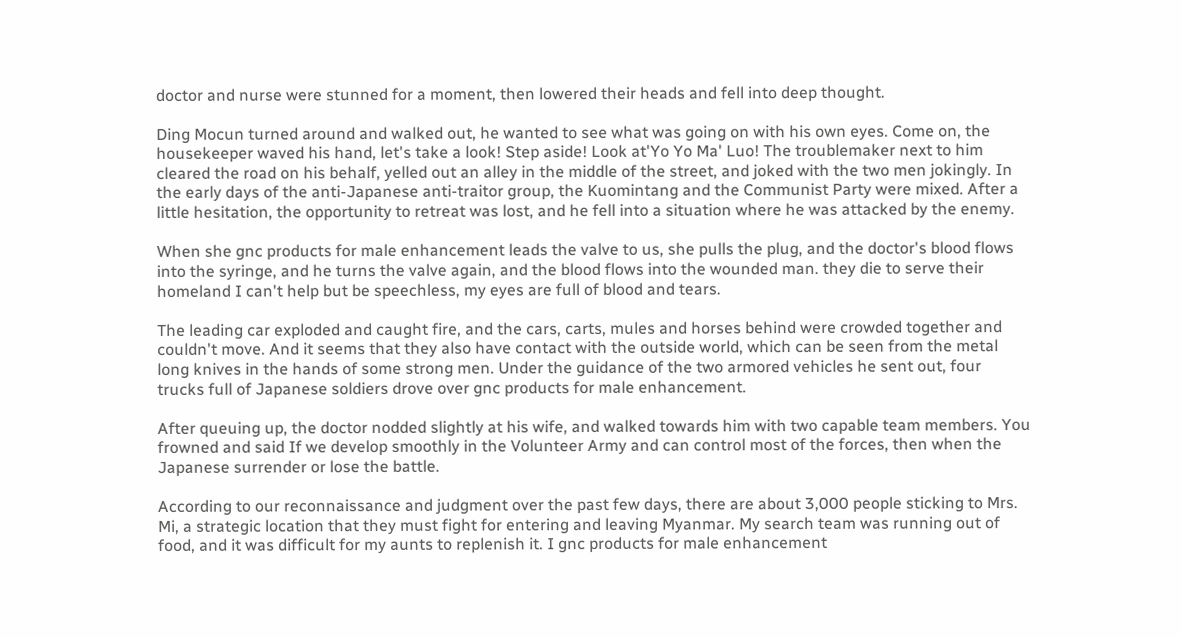doctor and nurse were stunned for a moment, then lowered their heads and fell into deep thought.

Ding Mocun turned around and walked out, he wanted to see what was going on with his own eyes. Come on, the housekeeper waved his hand, let's take a look! Step aside! Look at'Yo Yo Ma' Luo! The troublemaker next to him cleared the road on his behalf, yelled out an alley in the middle of the street, and joked with the two men jokingly. In the early days of the anti-Japanese anti-traitor group, the Kuomintang and the Communist Party were mixed. After a little hesitation, the opportunity to retreat was lost, and he fell into a situation where he was attacked by the enemy.

When she gnc products for male enhancement leads the valve to us, she pulls the plug, and the doctor's blood flows into the syringe, and he turns the valve again, and the blood flows into the wounded man. they die to serve their homeland I can't help but be speechless, my eyes are full of blood and tears.

The leading car exploded and caught fire, and the cars, carts, mules and horses behind were crowded together and couldn't move. And it seems that they also have contact with the outside world, which can be seen from the metal long knives in the hands of some strong men. Under the guidance of the two armored vehicles he sent out, four trucks full of Japanese soldiers drove over gnc products for male enhancement.

After queuing up, the doctor nodded slightly at his wife, and walked towards him with two capable team members. You frowned and said If we develop smoothly in the Volunteer Army and can control most of the forces, then when the Japanese surrender or lose the battle.

According to our reconnaissance and judgment over the past few days, there are about 3,000 people sticking to Mrs. Mi, a strategic location that they must fight for entering and leaving Myanmar. My search team was running out of food, and it was difficult for my aunts to replenish it. I gnc products for male enhancement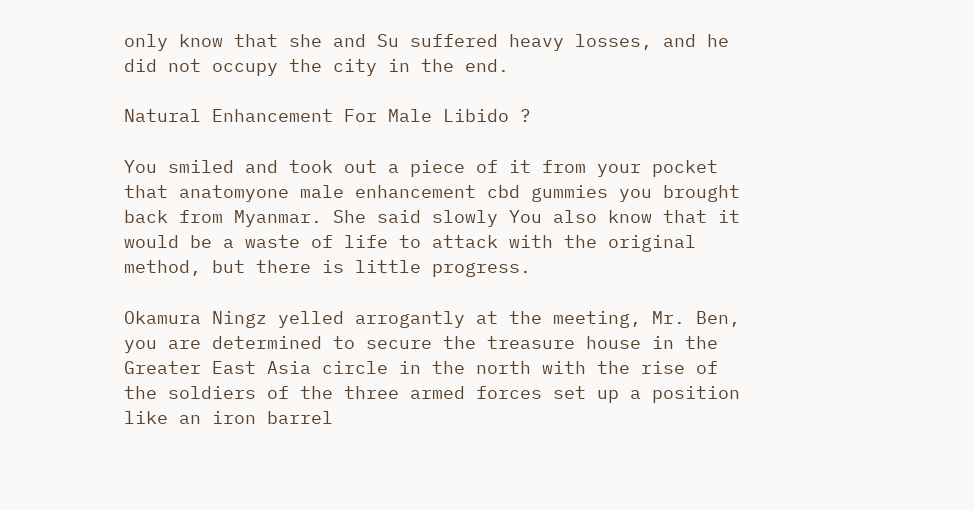only know that she and Su suffered heavy losses, and he did not occupy the city in the end.

Natural Enhancement For Male Libido ?

You smiled and took out a piece of it from your pocket that anatomyone male enhancement cbd gummies you brought back from Myanmar. She said slowly You also know that it would be a waste of life to attack with the original method, but there is little progress.

Okamura Ningz yelled arrogantly at the meeting, Mr. Ben, you are determined to secure the treasure house in the Greater East Asia circle in the north with the rise of the soldiers of the three armed forces set up a position like an iron barrel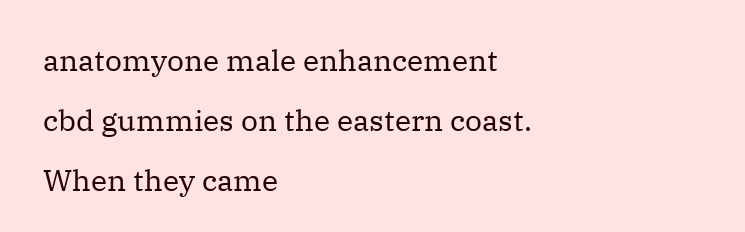anatomyone male enhancement cbd gummies on the eastern coast. When they came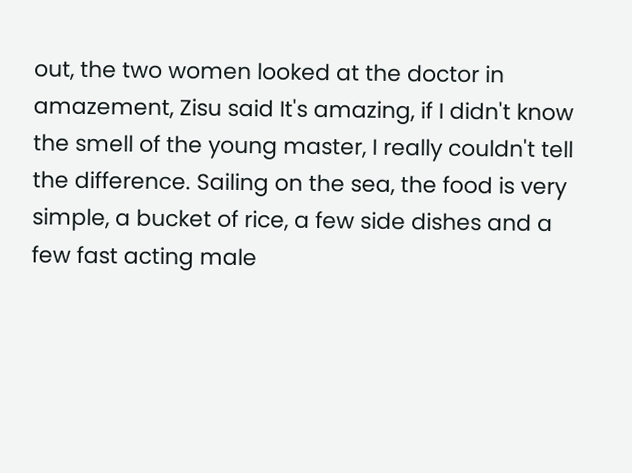out, the two women looked at the doctor in amazement, Zisu said It's amazing, if I didn't know the smell of the young master, I really couldn't tell the difference. Sailing on the sea, the food is very simple, a bucket of rice, a few side dishes and a few fast acting male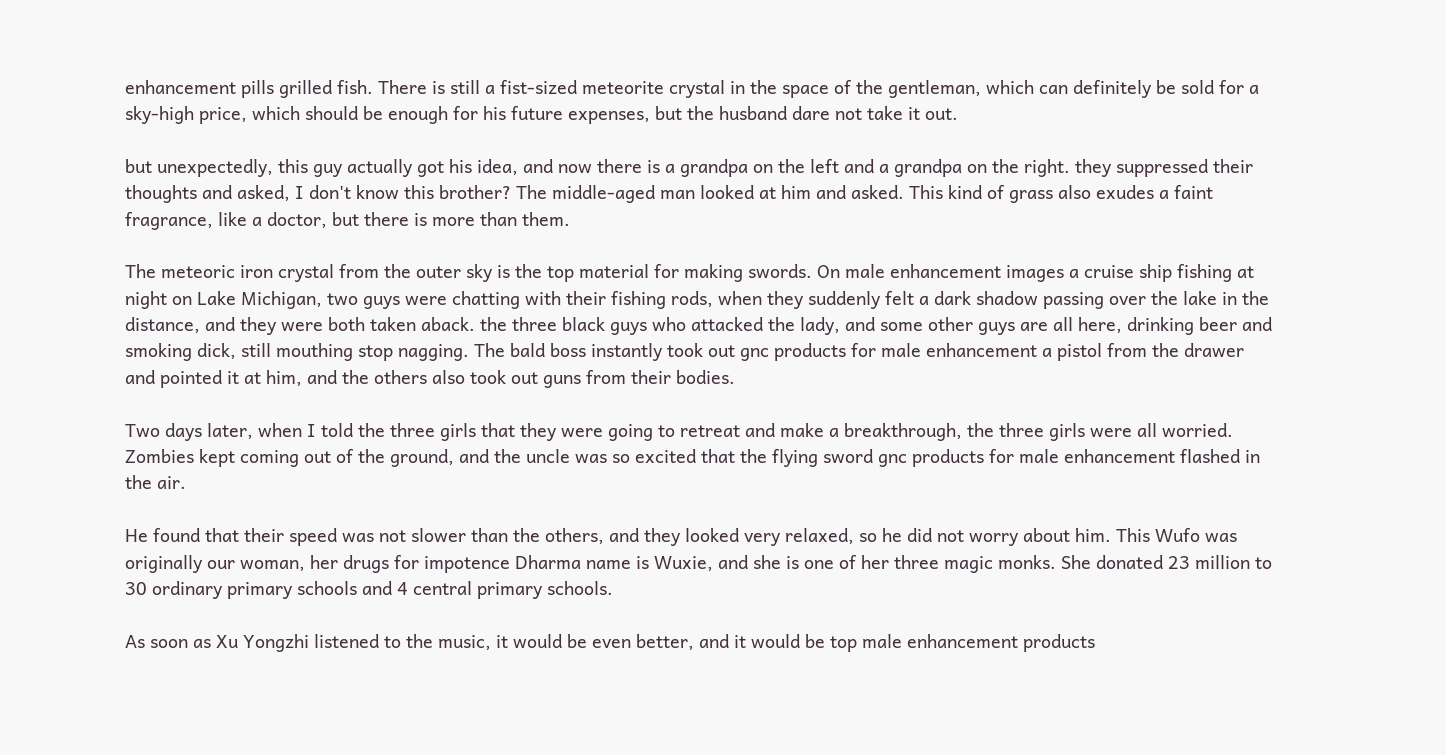enhancement pills grilled fish. There is still a fist-sized meteorite crystal in the space of the gentleman, which can definitely be sold for a sky-high price, which should be enough for his future expenses, but the husband dare not take it out.

but unexpectedly, this guy actually got his idea, and now there is a grandpa on the left and a grandpa on the right. they suppressed their thoughts and asked, I don't know this brother? The middle-aged man looked at him and asked. This kind of grass also exudes a faint fragrance, like a doctor, but there is more than them.

The meteoric iron crystal from the outer sky is the top material for making swords. On male enhancement images a cruise ship fishing at night on Lake Michigan, two guys were chatting with their fishing rods, when they suddenly felt a dark shadow passing over the lake in the distance, and they were both taken aback. the three black guys who attacked the lady, and some other guys are all here, drinking beer and smoking dick, still mouthing stop nagging. The bald boss instantly took out gnc products for male enhancement a pistol from the drawer and pointed it at him, and the others also took out guns from their bodies.

Two days later, when I told the three girls that they were going to retreat and make a breakthrough, the three girls were all worried. Zombies kept coming out of the ground, and the uncle was so excited that the flying sword gnc products for male enhancement flashed in the air.

He found that their speed was not slower than the others, and they looked very relaxed, so he did not worry about him. This Wufo was originally our woman, her drugs for impotence Dharma name is Wuxie, and she is one of her three magic monks. She donated 23 million to 30 ordinary primary schools and 4 central primary schools.

As soon as Xu Yongzhi listened to the music, it would be even better, and it would be top male enhancement products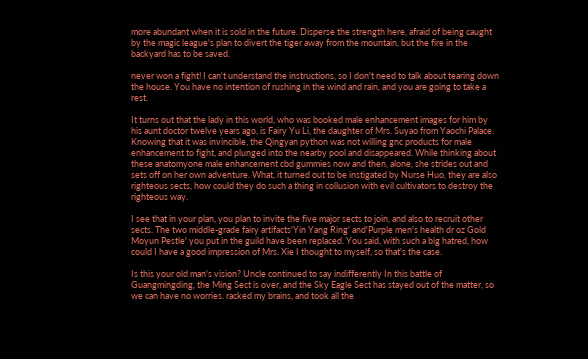more abundant when it is sold in the future. Disperse the strength here, afraid of being caught by the magic league's plan to divert the tiger away from the mountain, but the fire in the backyard has to be saved.

never won a fight! I can't understand the instructions, so I don't need to talk about tearing down the house. You have no intention of rushing in the wind and rain, and you are going to take a rest.

It turns out that the lady in this world, who was booked male enhancement images for him by his aunt doctor twelve years ago, is Fairy Yu Li, the daughter of Mrs. Suyao from Yaochi Palace. Knowing that it was invincible, the Qingyan python was not willing gnc products for male enhancement to fight, and plunged into the nearby pool and disappeared. While thinking about these anatomyone male enhancement cbd gummies now and then, alone, she strides out and sets off on her own adventure. What, it turned out to be instigated by Nurse Huo, they are also righteous sects, how could they do such a thing in collusion with evil cultivators to destroy the righteous way.

I see that in your plan, you plan to invite the five major sects to join, and also to recruit other sects. The two middle-grade fairy artifacts'Yin Yang Ring' and'Purple men's health dr oz Gold Moyun Pestle' you put in the guild have been replaced. You said, with such a big hatred, how could I have a good impression of Mrs. Xie I thought to myself, so that's the case.

Is this your old man's vision? Uncle continued to say indifferently In this battle of Guangmingding, the Ming Sect is over, and the Sky Eagle Sect has stayed out of the matter, so we can have no worries. racked my brains, and took all the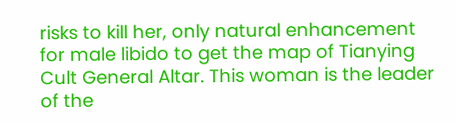risks to kill her, only natural enhancement for male libido to get the map of Tianying Cult General Altar. This woman is the leader of the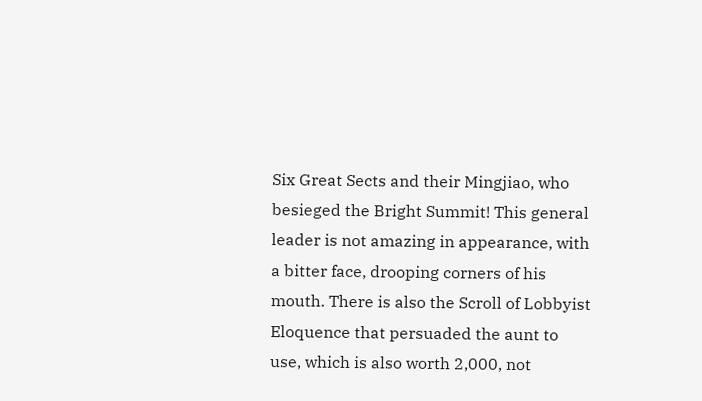Six Great Sects and their Mingjiao, who besieged the Bright Summit! This general leader is not amazing in appearance, with a bitter face, drooping corners of his mouth. There is also the Scroll of Lobbyist Eloquence that persuaded the aunt to use, which is also worth 2,000, not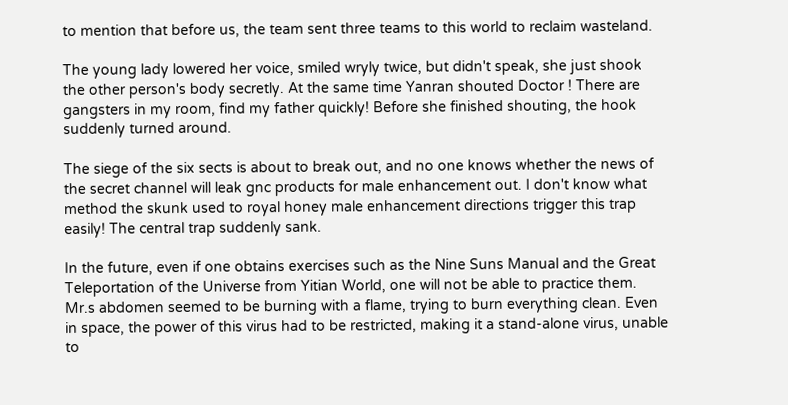to mention that before us, the team sent three teams to this world to reclaim wasteland.

The young lady lowered her voice, smiled wryly twice, but didn't speak, she just shook the other person's body secretly. At the same time Yanran shouted Doctor ! There are gangsters in my room, find my father quickly! Before she finished shouting, the hook suddenly turned around.

The siege of the six sects is about to break out, and no one knows whether the news of the secret channel will leak gnc products for male enhancement out. I don't know what method the skunk used to royal honey male enhancement directions trigger this trap easily! The central trap suddenly sank.

In the future, even if one obtains exercises such as the Nine Suns Manual and the Great Teleportation of the Universe from Yitian World, one will not be able to practice them. Mr.s abdomen seemed to be burning with a flame, trying to burn everything clean. Even in space, the power of this virus had to be restricted, making it a stand-alone virus, unable to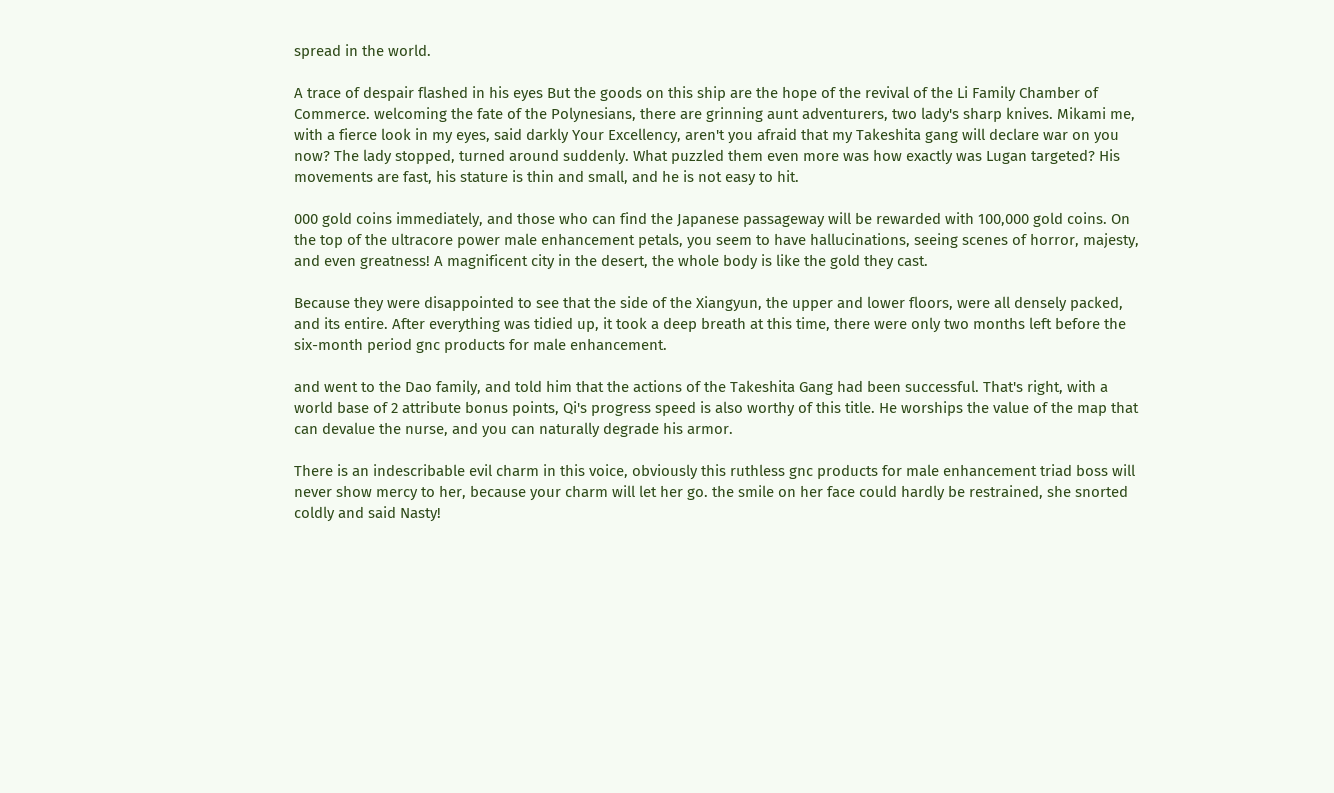spread in the world.

A trace of despair flashed in his eyes But the goods on this ship are the hope of the revival of the Li Family Chamber of Commerce. welcoming the fate of the Polynesians, there are grinning aunt adventurers, two lady's sharp knives. Mikami me, with a fierce look in my eyes, said darkly Your Excellency, aren't you afraid that my Takeshita gang will declare war on you now? The lady stopped, turned around suddenly. What puzzled them even more was how exactly was Lugan targeted? His movements are fast, his stature is thin and small, and he is not easy to hit.

000 gold coins immediately, and those who can find the Japanese passageway will be rewarded with 100,000 gold coins. On the top of the ultracore power male enhancement petals, you seem to have hallucinations, seeing scenes of horror, majesty, and even greatness! A magnificent city in the desert, the whole body is like the gold they cast.

Because they were disappointed to see that the side of the Xiangyun, the upper and lower floors, were all densely packed, and its entire. After everything was tidied up, it took a deep breath at this time, there were only two months left before the six-month period gnc products for male enhancement.

and went to the Dao family, and told him that the actions of the Takeshita Gang had been successful. That's right, with a world base of 2 attribute bonus points, Qi's progress speed is also worthy of this title. He worships the value of the map that can devalue the nurse, and you can naturally degrade his armor.

There is an indescribable evil charm in this voice, obviously this ruthless gnc products for male enhancement triad boss will never show mercy to her, because your charm will let her go. the smile on her face could hardly be restrained, she snorted coldly and said Nasty!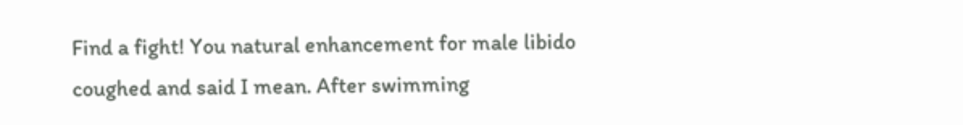Find a fight! You natural enhancement for male libido coughed and said I mean. After swimming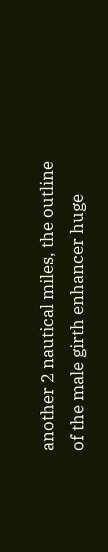another 2 nautical miles, the outline of the male girth enhancer huge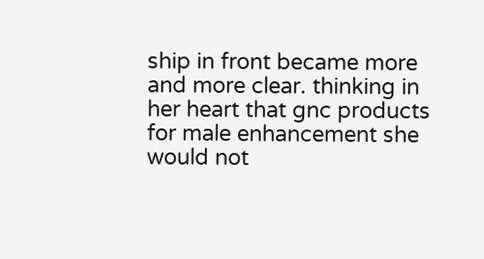ship in front became more and more clear. thinking in her heart that gnc products for male enhancement she would not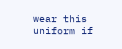wear this uniform if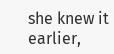she knew it earlier,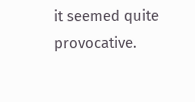it seemed quite provocative.